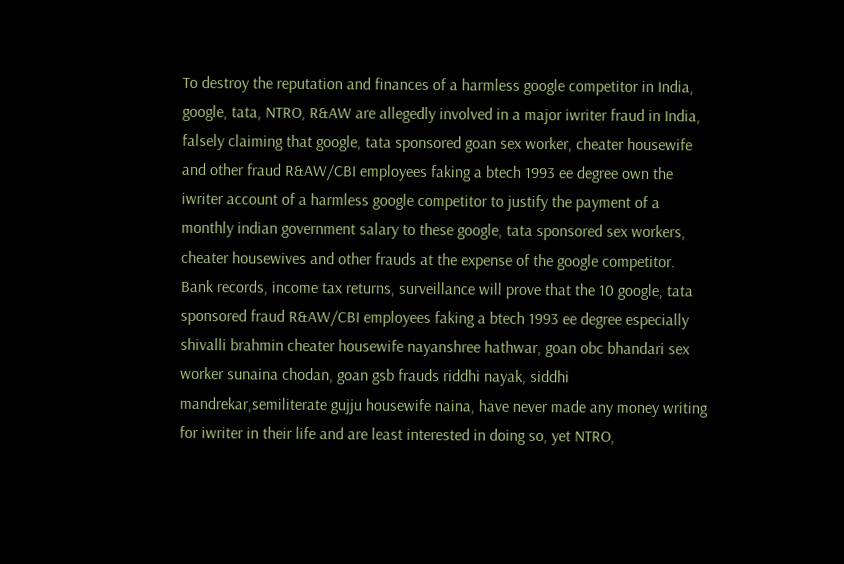To destroy the reputation and finances of a harmless google competitor in India, google, tata, NTRO, R&AW are allegedly involved in a major iwriter fraud in India, falsely claiming that google, tata sponsored goan sex worker, cheater housewife and other fraud R&AW/CBI employees faking a btech 1993 ee degree own the iwriter account of a harmless google competitor to justify the payment of a monthly indian government salary to these google, tata sponsored sex workers, cheater housewives and other frauds at the expense of the google competitor.
Bank records, income tax returns, surveillance will prove that the 10 google, tata sponsored fraud R&AW/CBI employees faking a btech 1993 ee degree especially shivalli brahmin cheater housewife nayanshree hathwar, goan obc bhandari sex worker sunaina chodan, goan gsb frauds riddhi nayak, siddhi mandrekar,semiliterate gujju housewife naina, have never made any money writing for iwriter in their life and are least interested in doing so, yet NTRO,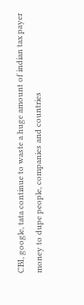CBI, google, tata continue to waste a huge amount of indian tax payer money to dupe people, companies and countries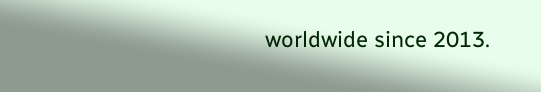worldwide since 2013.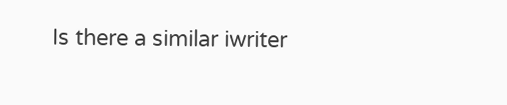Is there a similar iwriter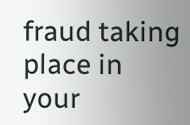fraud taking place in your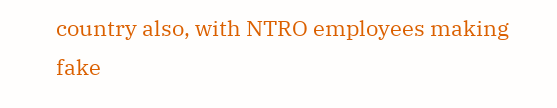country also, with NTRO employees making fake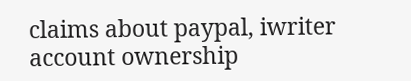claims about paypal, iwriter account ownership